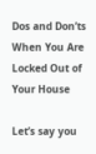Dos and Don’ts When You Are Locked Out of Your House

Let’s say you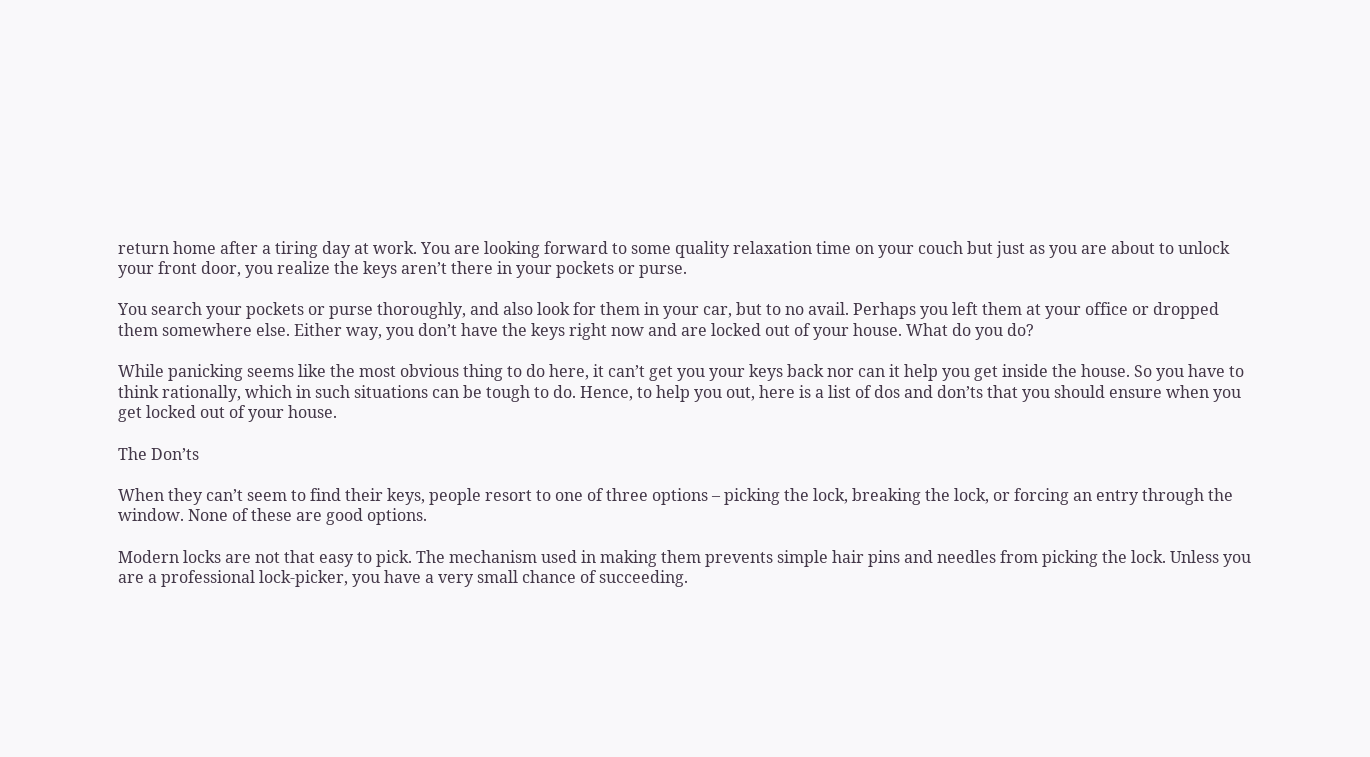return home after a tiring day at work. You are looking forward to some quality relaxation time on your couch but just as you are about to unlock your front door, you realize the keys aren’t there in your pockets or purse.

You search your pockets or purse thoroughly, and also look for them in your car, but to no avail. Perhaps you left them at your office or dropped them somewhere else. Either way, you don’t have the keys right now and are locked out of your house. What do you do?

While panicking seems like the most obvious thing to do here, it can’t get you your keys back nor can it help you get inside the house. So you have to think rationally, which in such situations can be tough to do. Hence, to help you out, here is a list of dos and don’ts that you should ensure when you get locked out of your house.

The Don’ts

When they can’t seem to find their keys, people resort to one of three options – picking the lock, breaking the lock, or forcing an entry through the window. None of these are good options.

Modern locks are not that easy to pick. The mechanism used in making them prevents simple hair pins and needles from picking the lock. Unless you are a professional lock-picker, you have a very small chance of succeeding.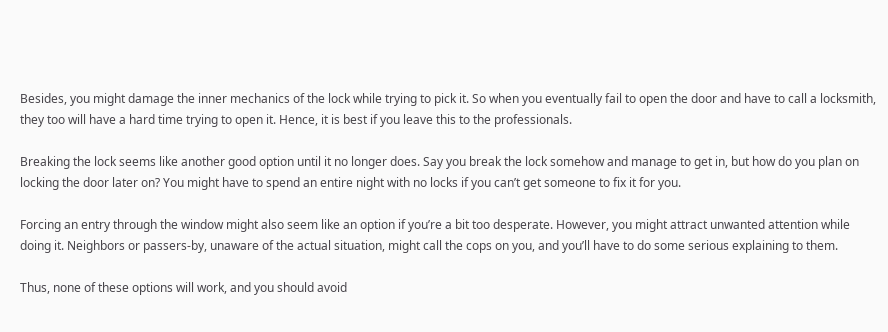Besides, you might damage the inner mechanics of the lock while trying to pick it. So when you eventually fail to open the door and have to call a locksmith, they too will have a hard time trying to open it. Hence, it is best if you leave this to the professionals.

Breaking the lock seems like another good option until it no longer does. Say you break the lock somehow and manage to get in, but how do you plan on locking the door later on? You might have to spend an entire night with no locks if you can’t get someone to fix it for you.

Forcing an entry through the window might also seem like an option if you’re a bit too desperate. However, you might attract unwanted attention while doing it. Neighbors or passers-by, unaware of the actual situation, might call the cops on you, and you’ll have to do some serious explaining to them.

Thus, none of these options will work, and you should avoid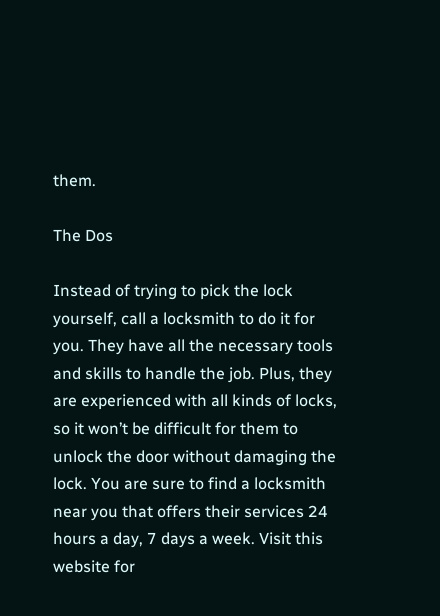them.

The Dos

Instead of trying to pick the lock yourself, call a locksmith to do it for you. They have all the necessary tools and skills to handle the job. Plus, they are experienced with all kinds of locks, so it won’t be difficult for them to unlock the door without damaging the lock. You are sure to find a locksmith near you that offers their services 24 hours a day, 7 days a week. Visit this website for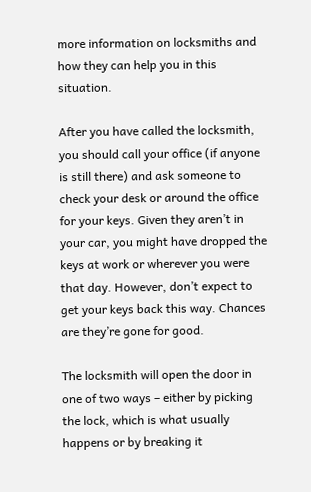more information on locksmiths and how they can help you in this situation.

After you have called the locksmith, you should call your office (if anyone is still there) and ask someone to check your desk or around the office for your keys. Given they aren’t in your car, you might have dropped the keys at work or wherever you were that day. However, don’t expect to get your keys back this way. Chances are they’re gone for good.

The locksmith will open the door in one of two ways – either by picking the lock, which is what usually happens or by breaking it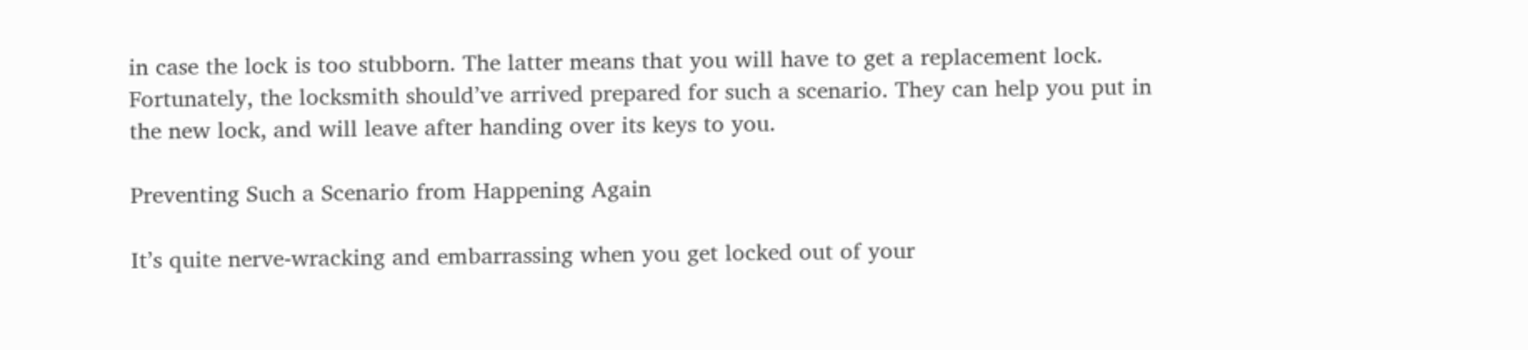in case the lock is too stubborn. The latter means that you will have to get a replacement lock. Fortunately, the locksmith should’ve arrived prepared for such a scenario. They can help you put in the new lock, and will leave after handing over its keys to you.

Preventing Such a Scenario from Happening Again

It’s quite nerve-wracking and embarrassing when you get locked out of your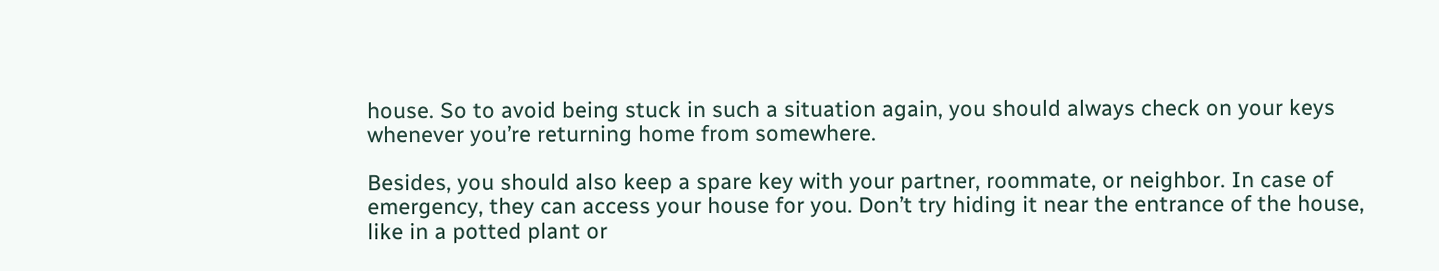house. So to avoid being stuck in such a situation again, you should always check on your keys whenever you’re returning home from somewhere.

Besides, you should also keep a spare key with your partner, roommate, or neighbor. In case of emergency, they can access your house for you. Don’t try hiding it near the entrance of the house, like in a potted plant or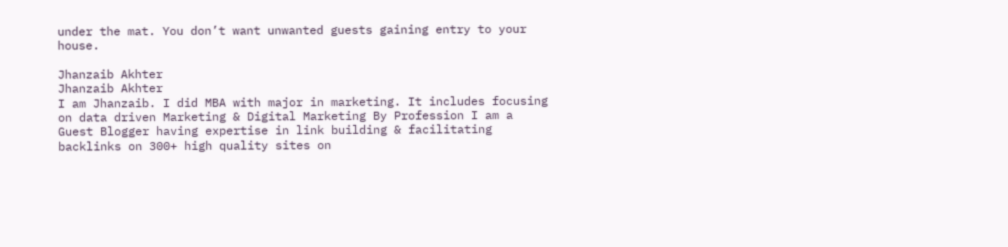under the mat. You don’t want unwanted guests gaining entry to your house.

Jhanzaib Akhter
Jhanzaib Akhter
I am Jhanzaib. I did MBA with major in marketing. It includes focusing on data driven Marketing & Digital Marketing By Profession I am a Guest Blogger having expertise in link building & facilitating backlinks on 300+ high quality sites on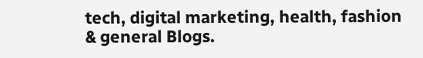tech, digital marketing, health, fashion & general Blogs.